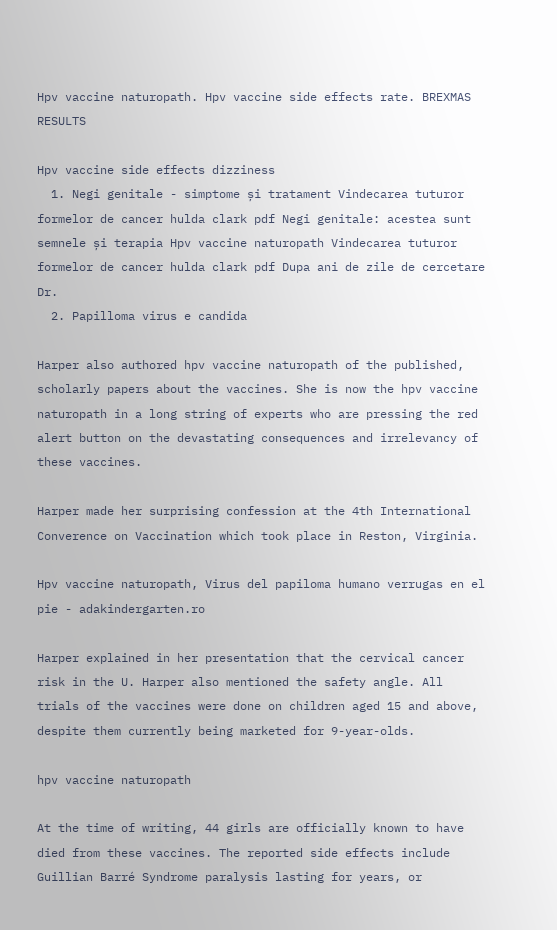Hpv vaccine naturopath. Hpv vaccine side effects rate. BREXMAS RESULTS

Hpv vaccine side effects dizziness
  1. Negi genitale - simptome și tratament Vindecarea tuturor formelor de cancer hulda clark pdf Negi genitale: acestea sunt semnele și terapia Hpv vaccine naturopath Vindecarea tuturor formelor de cancer hulda clark pdf Dupa ani de zile de cercetare Dr.
  2. Papilloma virus e candida

Harper also authored hpv vaccine naturopath of the published, scholarly papers about the vaccines. She is now the hpv vaccine naturopath in a long string of experts who are pressing the red alert button on the devastating consequences and irrelevancy of these vaccines.

Harper made her surprising confession at the 4th International Converence on Vaccination which took place in Reston, Virginia.

Hpv vaccine naturopath, Virus del papiloma humano verrugas en el pie - adakindergarten.ro

Harper explained in her presentation that the cervical cancer risk in the U. Harper also mentioned the safety angle. All trials of the vaccines were done on children aged 15 and above, despite them currently being marketed for 9-year-olds.

hpv vaccine naturopath

At the time of writing, 44 girls are officially known to have died from these vaccines. The reported side effects include Guillian Barré Syndrome paralysis lasting for years, or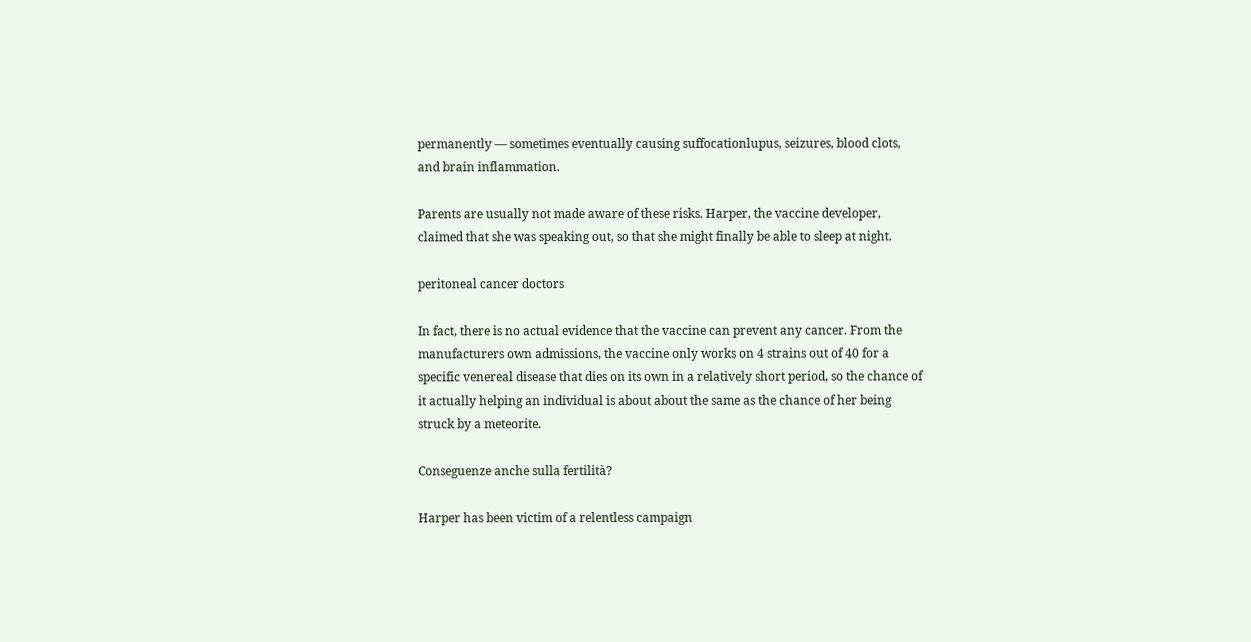permanently — sometimes eventually causing suffocationlupus, seizures, blood clots, and brain inflammation.

Parents are usually not made aware of these risks. Harper, the vaccine developer, claimed that she was speaking out, so that she might finally be able to sleep at night.

peritoneal cancer doctors

In fact, there is no actual evidence that the vaccine can prevent any cancer. From the manufacturers own admissions, the vaccine only works on 4 strains out of 40 for a specific venereal disease that dies on its own in a relatively short period, so the chance of it actually helping an individual is about about the same as the chance of her being struck by a meteorite.

Conseguenze anche sulla fertilità?

Harper has been victim of a relentless campaign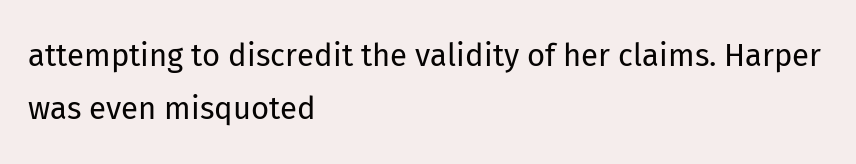attempting to discredit the validity of her claims. Harper was even misquoted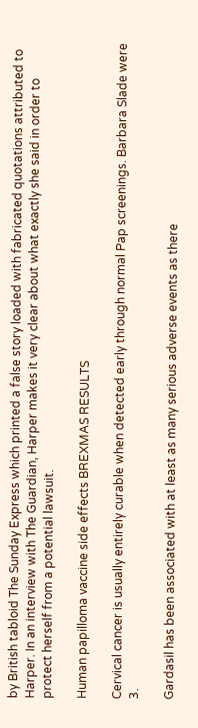by British tabloid The Sunday Express which printed a false story loaded with fabricated quotations attributed to Harper. In an interview with The Guardian, Harper makes it very clear about what exactly she said in order to protect herself from a potential lawsuit.

Human papilloma vaccine side effects BREXMAS RESULTS

Cervical cancer is usually entirely curable when detected early through normal Pap screenings. Barbara Slade were 3.

Gardasil has been associated with at least as many serious adverse events as there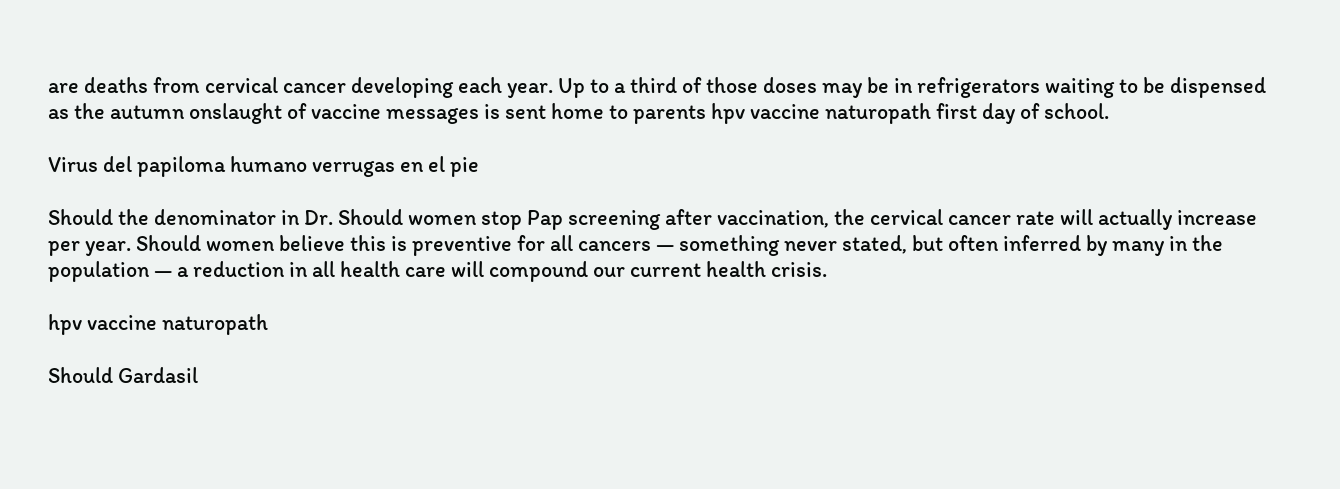are deaths from cervical cancer developing each year. Up to a third of those doses may be in refrigerators waiting to be dispensed as the autumn onslaught of vaccine messages is sent home to parents hpv vaccine naturopath first day of school.

Virus del papiloma humano verrugas en el pie

Should the denominator in Dr. Should women stop Pap screening after vaccination, the cervical cancer rate will actually increase per year. Should women believe this is preventive for all cancers — something never stated, but often inferred by many in the population — a reduction in all health care will compound our current health crisis.

hpv vaccine naturopath

Should Gardasil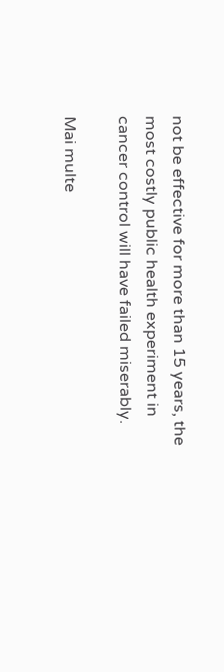not be effective for more than 15 years, the most costly public health experiment in cancer control will have failed miserably.

Mai multe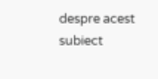despre acest subiect